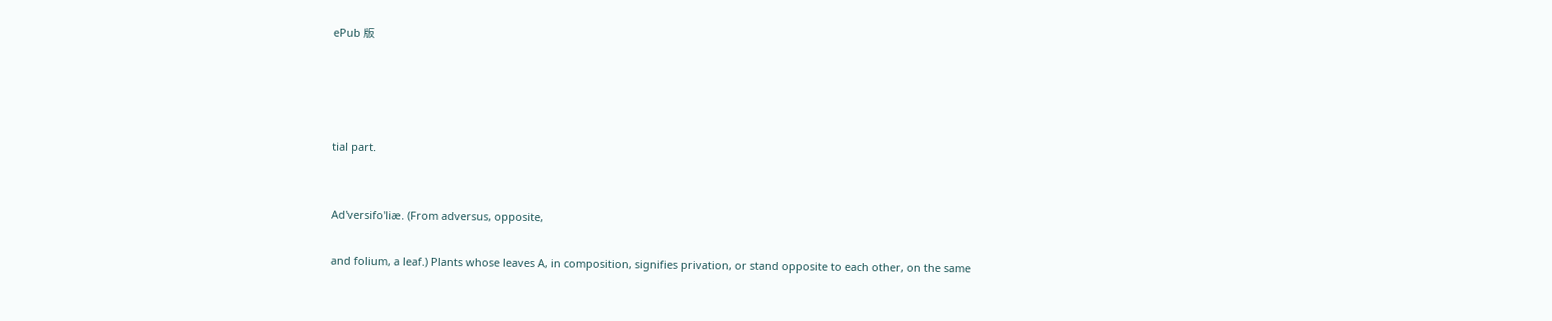ePub 版




tial part.


Ad'versifo'liæ. (From adversus, opposite,

and folium, a leaf.) Plants whose leaves A, in composition, signifies privation, or stand opposite to each other, on the same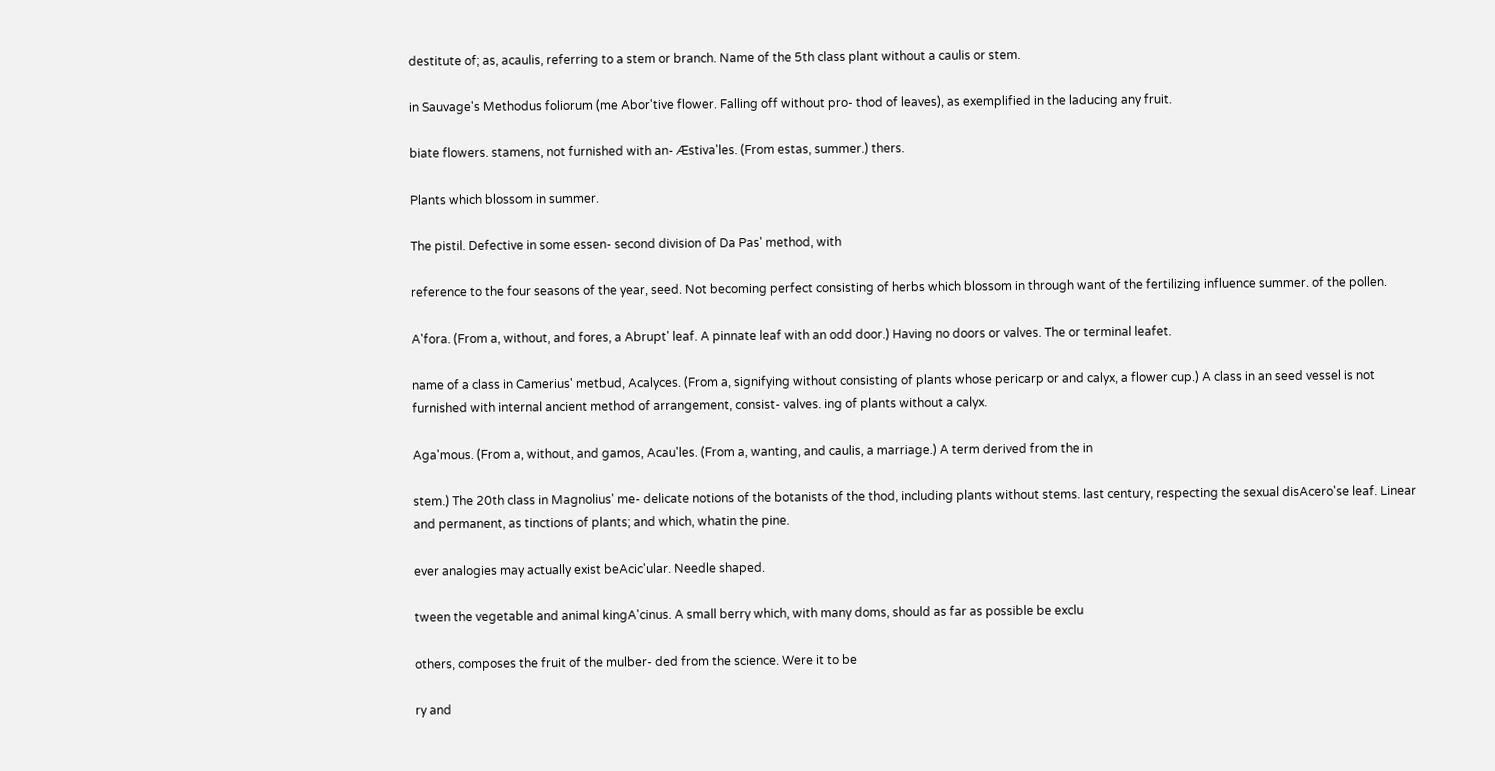destitute of; as, acaulis, referring to a stem or branch. Name of the 5th class plant without a caulis or stem.

in Sauvage's Methodus foliorum (me Abor'tive flower. Falling off without pro- thod of leaves), as exemplified in the laducing any fruit.

biate flowers. stamens, not furnished with an- Æstiva'les. (From estas, summer.) thers.

Plants which blossom in summer.

The pistil. Defective in some essen- second division of Da Pas' method, with

reference to the four seasons of the year, seed. Not becoming perfect consisting of herbs which blossom in through want of the fertilizing influence summer. of the pollen.

A'fora. (From a, without, and fores, a Abrupt' leaf. A pinnate leaf with an odd door.) Having no doors or valves. The or terminal leafet.

name of a class in Camerius' metbud, Acalyces. (From a, signifying without consisting of plants whose pericarp or and calyx, a flower cup.) A class in an seed vessel is not furnished with internal ancient method of arrangement, consist- valves. ing of plants without a calyx.

Aga'mous. (From a, without, and gamos, Acau'les. (From a, wanting, and caulis, a marriage.) A term derived from the in

stem.) The 20th class in Magnolius' me- delicate notions of the botanists of the thod, including plants without stems. last century, respecting the sexual disAcero'se leaf. Linear and permanent, as tinctions of plants; and which, whatin the pine.

ever analogies may actually exist beAcic'ular. Needle shaped.

tween the vegetable and animal kingA'cinus. A small berry which, with many doms, should as far as possible be exclu

others, composes the fruit of the mulber- ded from the science. Were it to be

ry and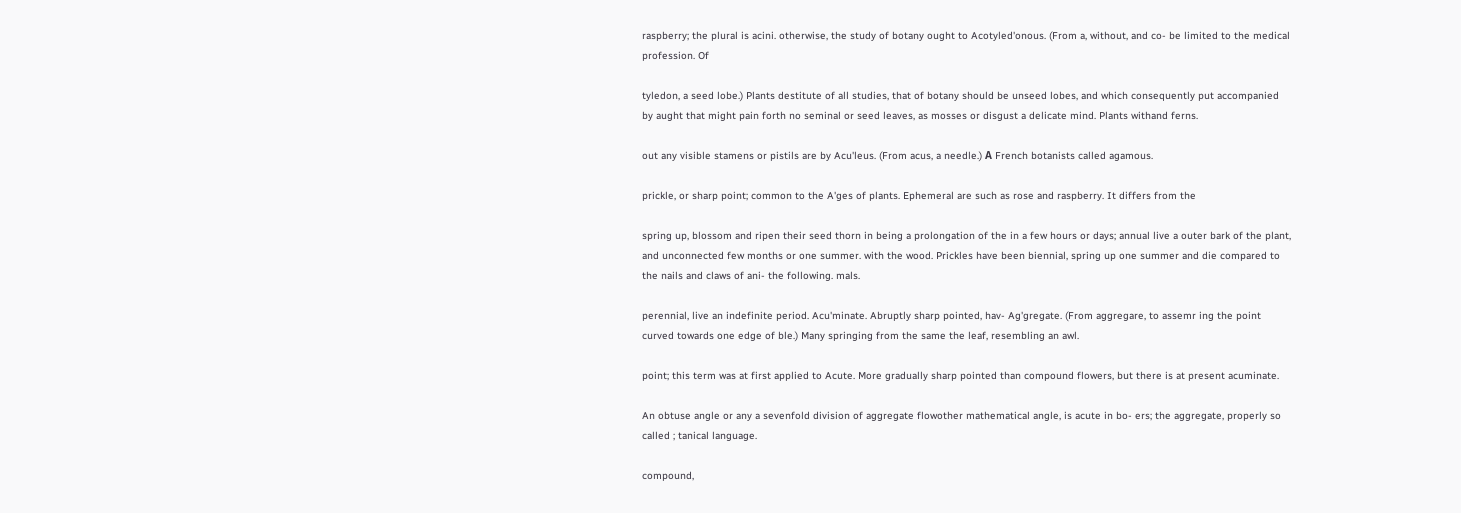raspberry; the plural is acini. otherwise, the study of botany ought to Acotyled'onous. (From a, without, and co- be limited to the medical profession. Of

tyledon, a seed lobe.) Plants destitute of all studies, that of botany should be unseed lobes, and which consequently put accompanied by aught that might pain forth no seminal or seed leaves, as mosses or disgust a delicate mind. Plants withand ferns.

out any visible stamens or pistils are by Acu'leus. (From acus, a needle.) А French botanists called agamous.

prickle, or sharp point; common to the A'ges of plants. Ephemeral are such as rose and raspberry. It differs from the

spring up, blossom and ripen their seed thorn in being a prolongation of the in a few hours or days; annual live a outer bark of the plant, and unconnected few months or one summer. with the wood. Prickles have been biennial, spring up one summer and die compared to the nails and claws of ani- the following. mals.

perennial, live an indefinite period. Acu'minate. Abruptly sharp pointed, hav- Ag'gregate. (From aggregare, to assemr ing the point curved towards one edge of ble.) Many springing from the same the leaf, resembling an awl.

point; this term was at first applied to Acute. More gradually sharp pointed than compound flowers, but there is at present acuminate.

An obtuse angle or any a sevenfold division of aggregate flowother mathematical angle, is acute in bo- ers; the aggregate, properly so called ; tanical language.

compound,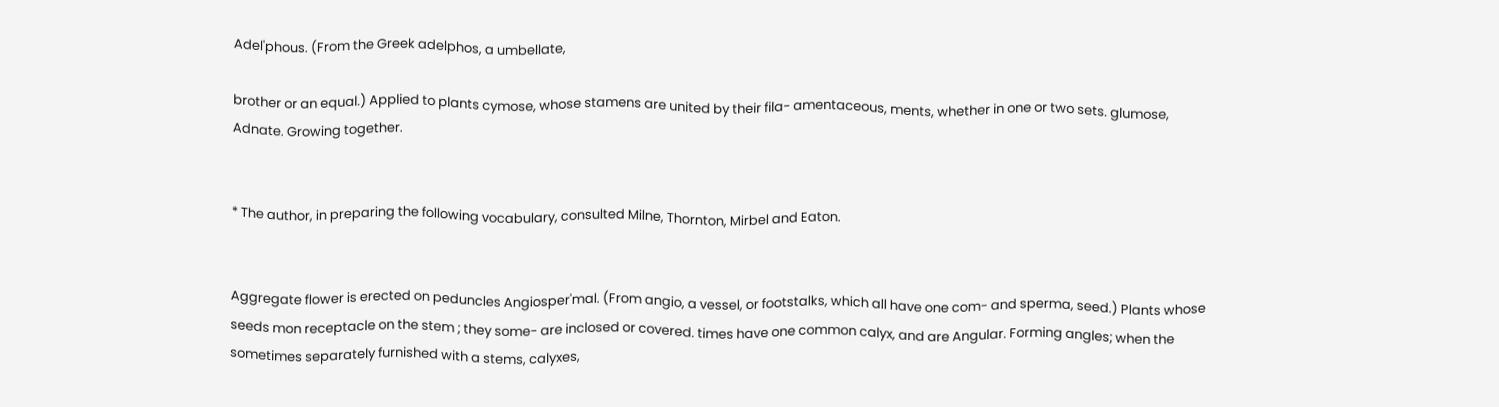Adel'phous. (From the Greek adelphos, a umbellate,

brother or an equal.) Applied to plants cymose, whose stamens are united by their fila- amentaceous, ments, whether in one or two sets. glumose, Adnate. Growing together.


* The author, in preparing the following vocabulary, consulted Milne, Thornton, Mirbel and Eaton.


Aggregate flower is erected on peduncles Angiosper'mal. (From angio, a vessel, or footstalks, which all have one com- and sperma, seed.) Plants whose seeds mon receptacle on the stem ; they some- are inclosed or covered. times have one common calyx, and are Angular. Forming angles; when the sometimes separately furnished with a stems, calyxes,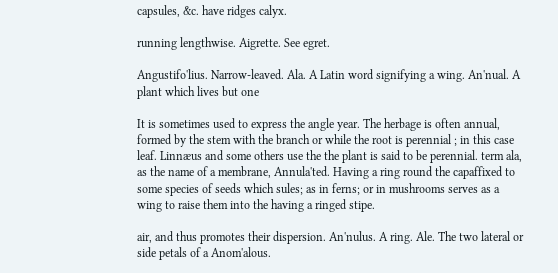capsules, &c. have ridges calyx.

running lengthwise. Aigrette. See egret.

Angustifo'lius. Narrow-leaved. Ala. A Latin word signifying a wing. An'nual. A plant which lives but one

It is sometimes used to express the angle year. The herbage is often annual, formed by the stem with the branch or while the root is perennial ; in this case leaf. Linnæus and some others use the the plant is said to be perennial. term ala, as the name of a membrane, Annula'ted. Having a ring round the capaffixed to some species of seeds which sules; as in ferns; or in mushrooms serves as a wing to raise them into the having a ringed stipe.

air, and thus promotes their dispersion. An'nulus. A ring. Ale. The two lateral or side petals of a Anom'alous.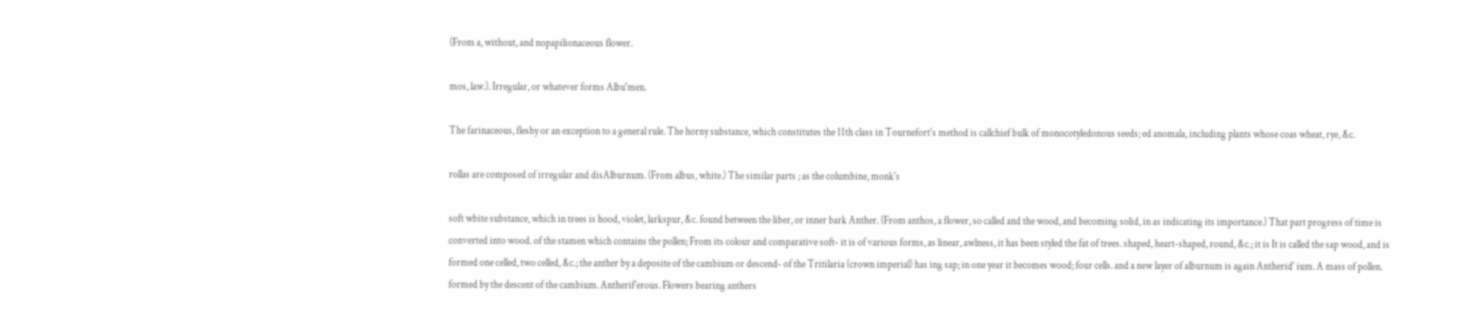(From a, without, and nopapilionaceous flower.

mos, law.). Irregular, or whatever forms Albu'men.

The farinaceous, fleshy or an exception to a general rule. The horny substance, which constitutes the 11th class in Tournefort's method is callchief bulk of monocotyledonous seeds; ed anomala, including plants whose coas wheat, rye, &c.

rollas are composed of irregular and disAlburnum. (From albus, white.) The similar parts ; as the columbine, monk's

soft wbite substance, which in trees is hood, violet, larkspur, &c. found between the liber, or inner bark Anther. (From anthos, a flower, so called and the wood, and becoming solid, in as indicating its importance.) That part progress of time is converted into wood. of the stamen which contains the pollen; From its colour and comparative soft- it is of various forms, as linear, awlness, it has been styled the fat of trees. shaped, heart-shaped, round, &c.; it is It is called the sap wood, and is formed one celled, two celled, &c.; the anther by a deposite of the cambium or descend- of the Tritilaria (crown imperial) has ing sap; in one year it becomes wood; four cells. and a new layer of alburnum is again Antherid' ium. A mass of pollen. formed by the descent of the cambium. Antherif'erous. Flowers bearing anthers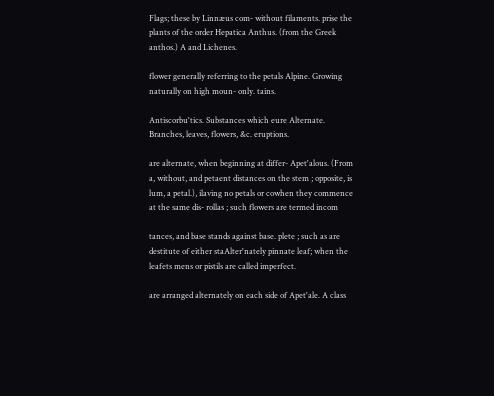Flags; these by Linnæus com- without filaments. prise the plants of the order Hepatica Anthus. (from the Greek anthos.) A and Lichenes.

flower generally referring to the petals Alpine. Growing naturally on high moun- only. tains.

Antiscorbu'tics. Substances which eure Alternate. Branches, leaves, flowers, &c. eruptions.

are alternate, when beginning at differ- Apet'alous. (From a, without, and petaent distances on the stem ; opposite, is lum, a petal.), ilaving no petals or cowhen they commence at the same dis- rollas ; such flowers are termed incom

tances, and base stands against base. plete ; such as are destitute of either staAlter'nately pinnate leaf; when the leafets mens or pistils are called imperfect.

are arranged alternately on each side of Apet'ale. A class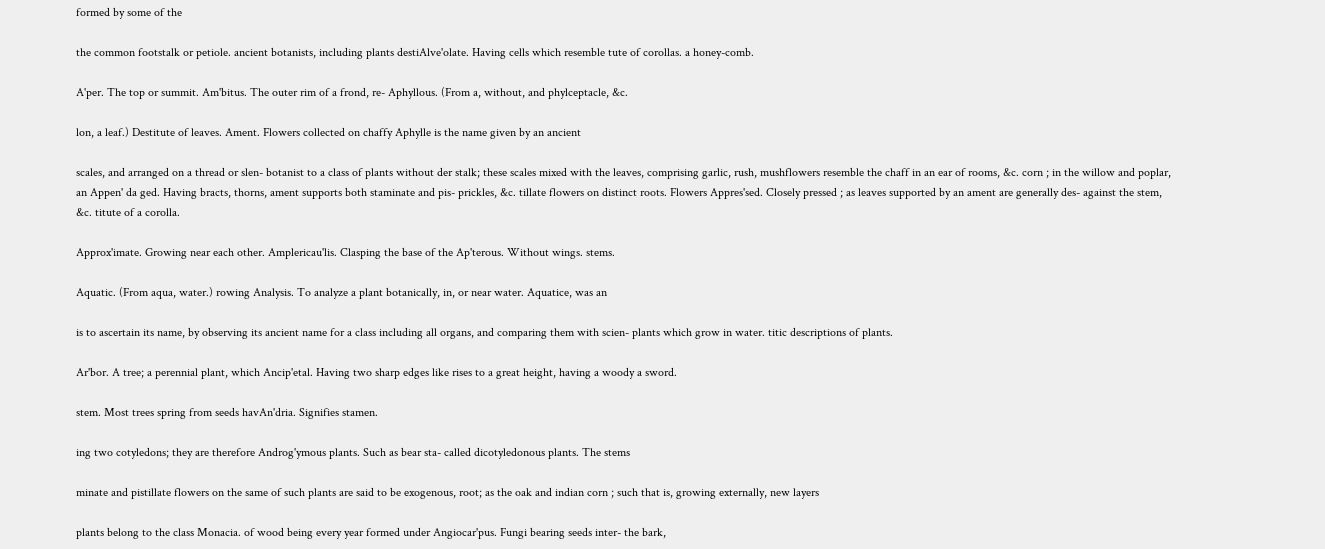formed by some of the

the common footstalk or petiole. ancient botanists, including plants destiAlve'olate. Having cells which resemble tute of corollas. a honey-comb.

A'per. The top or summit. Am'bitus. The outer rim of a frond, re- Aphyllous. (From a, without, and phylceptacle, &c.

lon, a leaf.) Destitute of leaves. Ament. Flowers collected on chaffy Aphylle is the name given by an ancient

scales, and arranged on a thread or slen- botanist to a class of plants without der stalk; these scales mixed with the leaves, comprising garlic, rush, mushflowers resemble the chaff in an ear of rooms, &c. corn ; in the willow and poplar, an Appen' da ged. Having bracts, thorns, ament supports both staminate and pis- prickles, &c. tillate flowers on distinct roots. Flowers Appres'sed. Closely pressed ; as leaves supported by an ament are generally des- against the stem, &c. titute of a corolla.

Approx'imate. Growing near each other. Amplericau'lis. Clasping the base of the Ap'terous. Without wings. stems.

Aquatic. (From aqua, water.) rowing Analysis. To analyze a plant botanically, in, or near water. Aquatice, was an

is to ascertain its name, by observing its ancient name for a class including all organs, and comparing them with scien- plants which grow in water. titic descriptions of plants.

Ar'bor. A tree; a perennial plant, which Ancip'etal. Having two sharp edges like rises to a great height, having a woody a sword.

stem. Most trees spring from seeds havAn'dria. Signifies stamen.

ing two cotyledons; they are therefore Androg'ymous plants. Such as bear sta- called dicotyledonous plants. The stems

minate and pistillate flowers on the same of such plants are said to be exogenous, root; as the oak and indian corn ; such that is, growing externally, new layers

plants belong to the class Monacia. of wood being every year formed under Angiocar'pus. Fungi bearing seeds inter- the bark,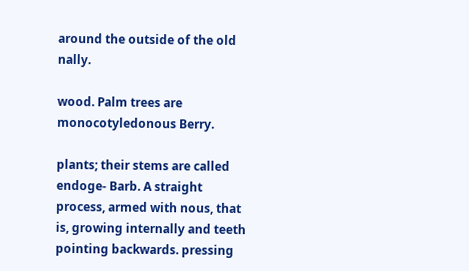around the outside of the old nally.

wood. Palm trees are monocotyledonous Berry.

plants; their stems are called endoge- Barb. A straight process, armed with nous, that is, growing internally and teeth pointing backwards. pressing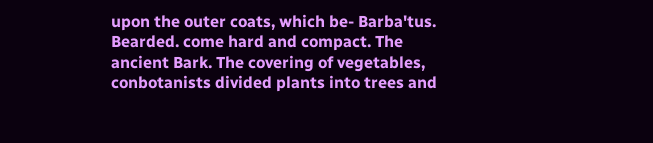upon the outer coats, which be- Barba'tus. Bearded. come hard and compact. The ancient Bark. The covering of vegetables, conbotanists divided plants into trees and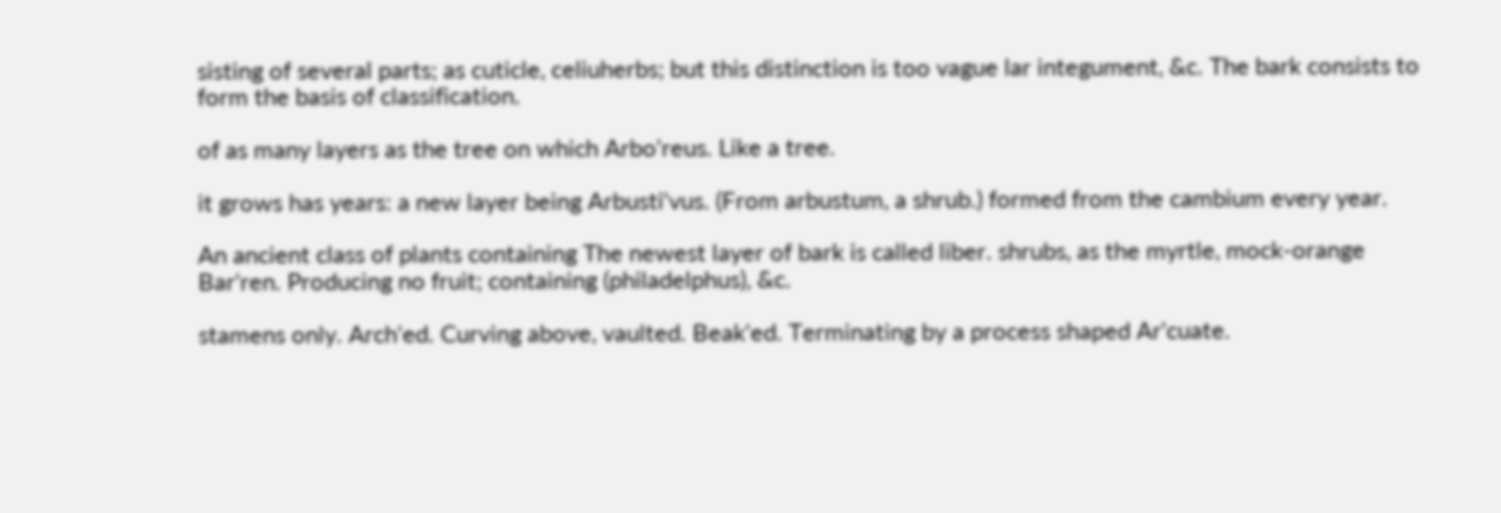sisting of several parts; as cuticle, celiuherbs; but this distinction is too vague lar integument, &c. The bark consists to form the basis of classification.

of as many layers as the tree on which Arbo'reus. Like a tree.

it grows has years: a new layer being Arbusti'vus. (From arbustum, a shrub.) formed from the cambium every year.

An ancient class of plants containing The newest layer of bark is called liber. shrubs, as the myrtle, mock-orange Bar'ren. Producing no fruit; containing (philadelphus), &c.

stamens only. Arch'ed. Curving above, vaulted. Beak'ed. Terminating by a process shaped Ar'cuate.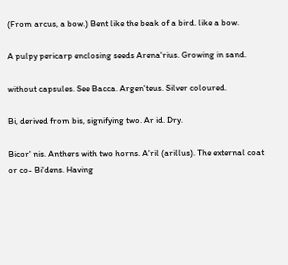(From arcus, a bow.) Bent like the beak of a bird. like a bow.

A pulpy pericarp enclosing seeds Arena'rius. Growing in sand.

without capsules. See Bacca. Argen'teus. Silver coloured.

Bi, derived from bis, signifying two. Ar id. Dry.

Bicor' nis. Anthers with two horns. A'ril (arillus). The external coat or co- Bi'dens. Having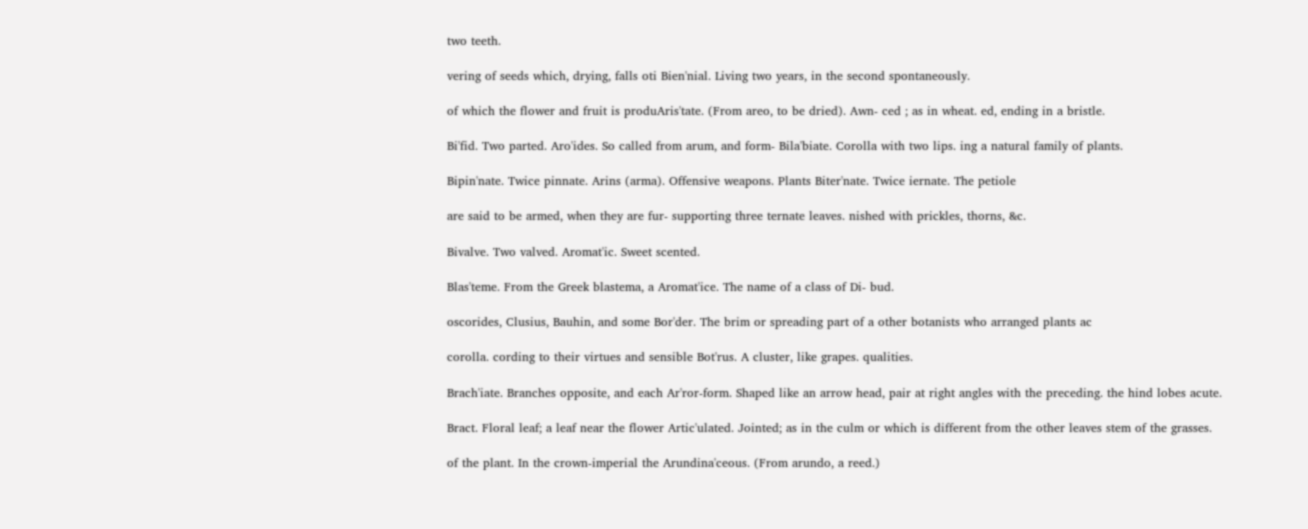two teeth.

vering of seeds which, drying, falls oti Bien'nial. Living two years, in the second spontaneously.

of which the flower and fruit is produAris'tate. (From areo, to be dried). Awn- ced ; as in wheat. ed, ending in a bristle.

Bi'fid. Two parted. Aro'ides. So called from arum, and form- Bila'biate. Corolla with two lips. ing a natural family of plants.

Bipin'nate. Twice pinnate. Arins (arma). Offensive weapons. Plants Biter'nate. Twice iernate. The petiole

are said to be armed, when they are fur- supporting three ternate leaves. nished with prickles, thorns, &c.

Bivalve. Two valved. Aromat'ic. Sweet scented.

Blas'teme. From the Greek blastema, a Aromat'ice. The name of a class of Di- bud.

oscorides, Clusius, Bauhin, and some Bor'der. The brim or spreading part of a other botanists who arranged plants ac

corolla. cording to their virtues and sensible Bot'rus. A cluster, like grapes. qualities.

Brach'iate. Branches opposite, and each Ar'ror-form. Shaped like an arrow head, pair at right angles with the preceding. the hind lobes acute.

Bract. Floral leaf; a leaf near the flower Artic'ulated. Jointed; as in the culm or which is different from the other leaves stem of the grasses.

of the plant. In the crown-imperial the Arundina'ceous. (From arundo, a reed.)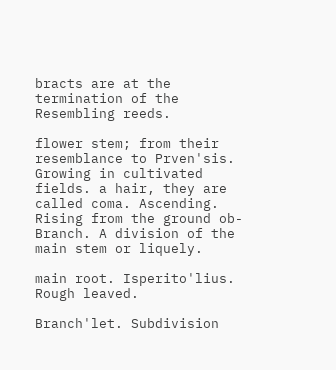bracts are at the termination of the Resembling reeds.

flower stem; from their resemblance to Prven'sis. Growing in cultivated fields. a hair, they are called coma. Ascending. Rising from the ground ob- Branch. A division of the main stem or liquely.

main root. Isperito'lius. Rough leaved.

Branch'let. Subdivision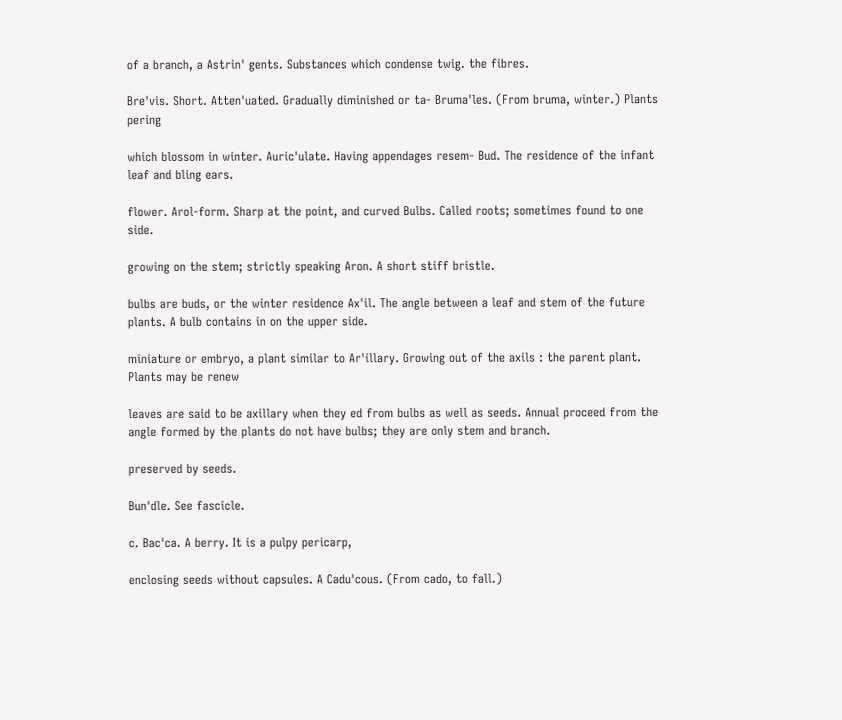of a branch, a Astrin' gents. Substances which condense twig. the fibres.

Bre'vis. Short. Atten'uated. Gradually diminished or ta- Bruma'les. (From bruma, winter.) Plants pering

which blossom in winter. Auric'ulate. Having appendages resem- Bud. The residence of the infant leaf and bling ears.

flower. Arol-form. Sharp at the point, and curved Bulbs. Called roots; sometimes found to one side.

growing on the stem; strictly speaking Aron. A short stiff bristle.

bulbs are buds, or the winter residence Ax'il. The angle between a leaf and stem of the future plants. A bulb contains in on the upper side.

miniature or embryo, a plant similar to Ar'illary. Growing out of the axils : the parent plant. Plants may be renew

leaves are said to be axillary when they ed from bulbs as well as seeds. Annual proceed from the angle formed by the plants do not have bulbs; they are only stem and branch.

preserved by seeds.

Bun'dle. See fascicle.

c. Bac'ca. A berry. It is a pulpy pericarp,

enclosing seeds without capsules. A Cadu'cous. (From cado, to fall.)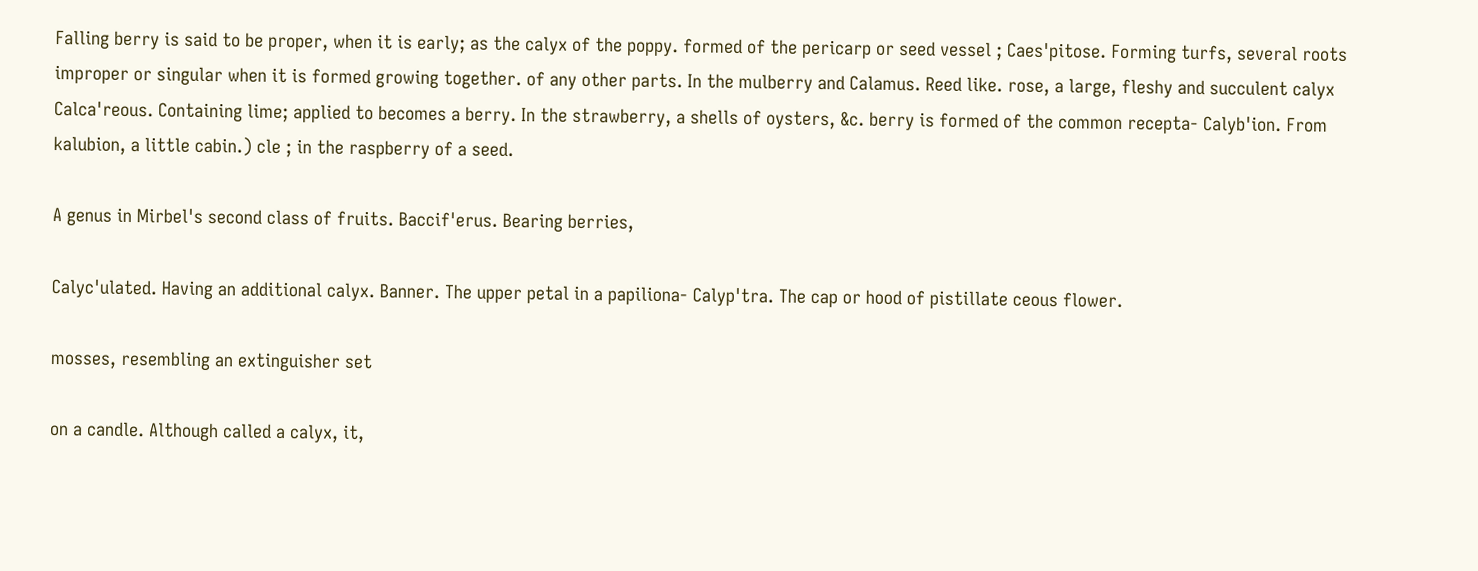Falling berry is said to be proper, when it is early; as the calyx of the poppy. formed of the pericarp or seed vessel ; Caes'pitose. Forming turfs, several roots improper or singular when it is formed growing together. of any other parts. In the mulberry and Calamus. Reed like. rose, a large, fleshy and succulent calyx Calca'reous. Containing lime; applied to becomes a berry. In the strawberry, a shells of oysters, &c. berry is formed of the common recepta- Calyb'ion. From kalubion, a little cabin.) cle ; in the raspberry of a seed.

A genus in Mirbel's second class of fruits. Baccif'erus. Bearing berries,

Calyc'ulated. Having an additional calyx. Banner. The upper petal in a papiliona- Calyp'tra. The cap or hood of pistillate ceous flower.

mosses, resembling an extinguisher set

on a candle. Although called a calyx, it,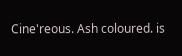Cine'reous. Ash coloured. is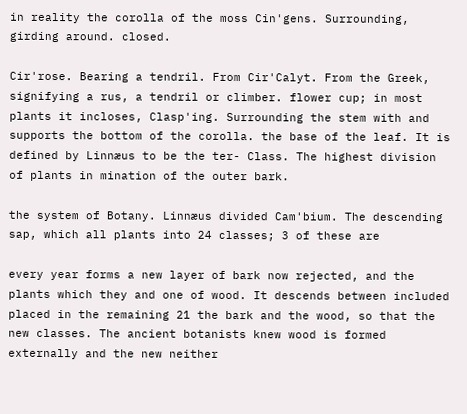in reality the corolla of the moss Cin'gens. Surrounding, girding around. closed.

Cir'rose. Bearing a tendril. From Cir'Calyt. From the Greek, signifying a rus, a tendril or climber. flower cup; in most plants it incloses, Clasp'ing. Surrounding the stem with and supports the bottom of the corolla. the base of the leaf. It is defined by Linnæus to be the ter- Class. The highest division of plants in mination of the outer bark.

the system of Botany. Linnæus divided Cam'bium. The descending sap, which all plants into 24 classes; 3 of these are

every year forms a new layer of bark now rejected, and the plants which they and one of wood. It descends between included placed in the remaining 21 the bark and the wood, so that the new classes. The ancient botanists knew wood is formed externally and the new neither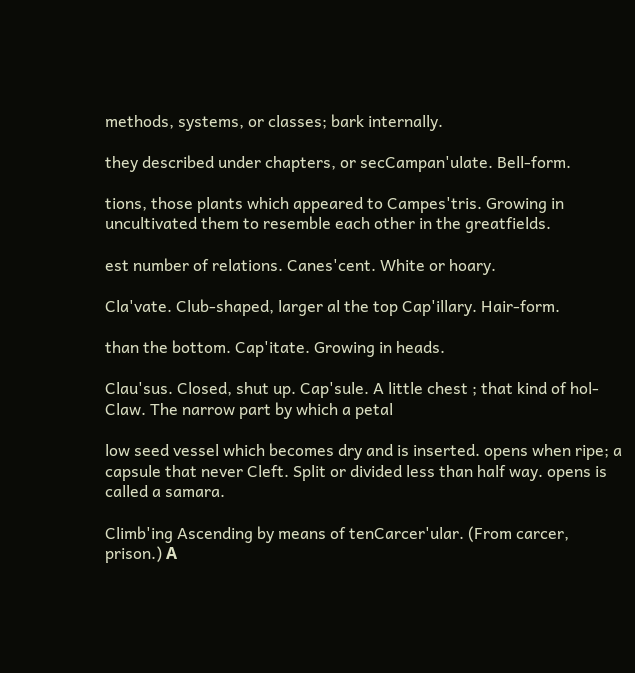methods, systems, or classes; bark internally.

they described under chapters, or secCampan'ulate. Bell-form.

tions, those plants which appeared to Campes'tris. Growing in uncultivated them to resemble each other in the greatfields.

est number of relations. Canes'cent. White or hoary.

Cla'vate. Club-shaped, larger al the top Cap'illary. Hair-form.

than the bottom. Cap'itate. Growing in heads.

Clau'sus. Closed, shut up. Cap'sule. A little chest ; that kind of hol- Claw. The narrow part by which a petal

low seed vessel which becomes dry and is inserted. opens when ripe; a capsule that never Cleft. Split or divided less than half way. opens is called a samara.

Climb'ing Ascending by means of tenCarcer'ular. (From carcer, prison.) А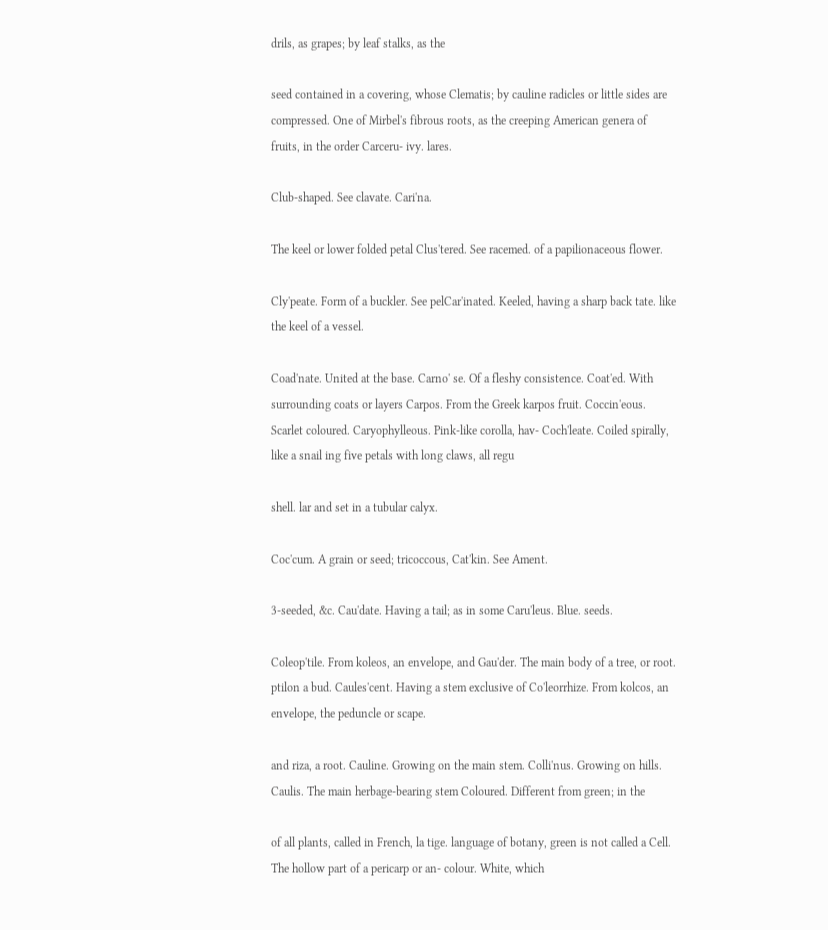drils, as grapes; by leaf stalks, as the

seed contained in a covering, whose Clematis; by cauline radicles or little sides are compressed. One of Mirbel's fibrous roots, as the creeping American genera of fruits, in the order Carceru- ivy. lares.

Club-shaped. See clavate. Cari'na.

The keel or lower folded petal Clus'tered. See racemed. of a papilionaceous flower.

Cly'peate. Form of a buckler. See pelCar'inated. Keeled, having a sharp back tate. like the keel of a vessel.

Coad'nate. United at the base. Carno' se. Of a fleshy consistence. Coat'ed. With surrounding coats or layers Carpos. From the Greek karpos fruit. Coccin'eous. Scarlet coloured. Caryophylleous. Pink-like corolla, hav- Coch'leate. Coiled spirally, like a snail ing five petals with long claws, all regu

shell. lar and set in a tubular calyx.

Coc'cum. A grain or seed; tricoccous, Cat'kin. See Ament.

3-seeded, &c. Cau'date. Having a tail; as in some Caru'leus. Blue. seeds.

Coleop'tile. From koleos, an envelope, and Gau'der. The main body of a tree, or root. ptilon a bud. Caules'cent. Having a stem exclusive of Co'leorrhize. From kolcos, an envelope, the peduncle or scape.

and riza, a root. Cauline. Growing on the main stem. Colli'nus. Growing on hills. Caulis. The main herbage-bearing stem Coloured. Different from green; in the

of all plants, called in French, la tige. language of botany, green is not called a Cell. The hollow part of a pericarp or an- colour. White, which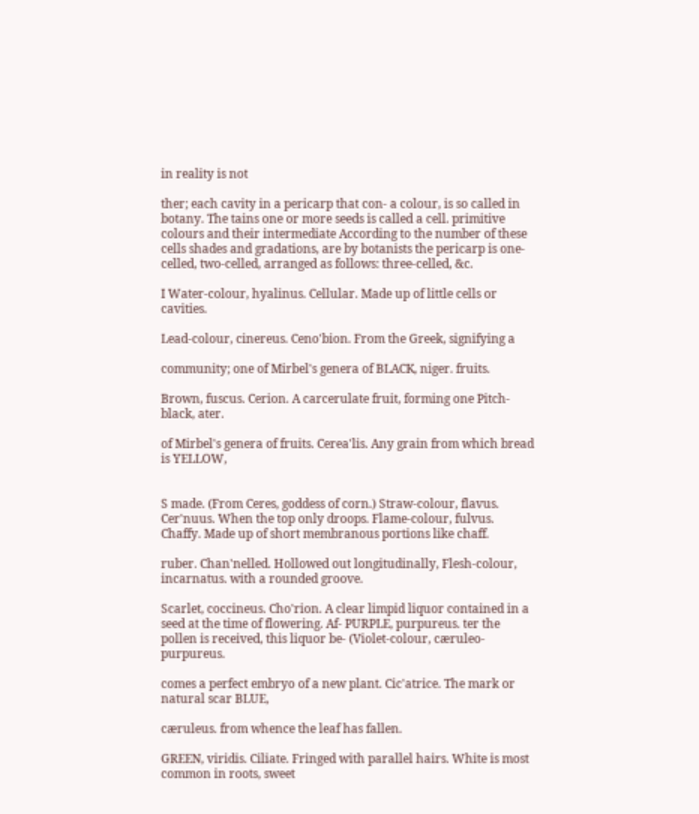in reality is not

ther; each cavity in a pericarp that con- a colour, is so called in botany. The tains one or more seeds is called a cell. primitive colours and their intermediate According to the number of these cells shades and gradations, are by botanists the pericarp is one-celled, two-celled, arranged as follows: three-celled, &c.

I Water-colour, hyalinus. Cellular. Made up of little cells or cavities.

Lead-colour, cinereus. Ceno'bion. From the Greek, signifying a

community; one of Mirbel's genera of BLACK, niger. fruits.

Brown, fuscus. Cerion. A carcerulate fruit, forming one Pitch-black, ater.

of Mirbel's genera of fruits. Cerea'lis. Any grain from which bread is YELLOW,


S made. (From Ceres, goddess of corn.) Straw-colour, flavus. Cer'nuus. When the top only droops. Flame-colour, fulvus. Chaffy. Made up of short membranous portions like chaff.

ruber. Chan'nelled. Hollowed out longitudinally, Flesh-colour, incarnatus. with a rounded groove.

Scarlet, coccineus. Cho'rion. A clear limpid liquor contained in a seed at the time of flowering. Af- PURPLE, purpureus. ter the pollen is received, this liquor be- (Violet-colour, cæruleo-purpureus.

comes a perfect embryo of a new plant. Cic'atrice. The mark or natural scar BLUE,

cæruleus. from whence the leaf has fallen.

GREEN, viridis. Ciliate. Fringed with parallel hairs. White is most common in roots, sweet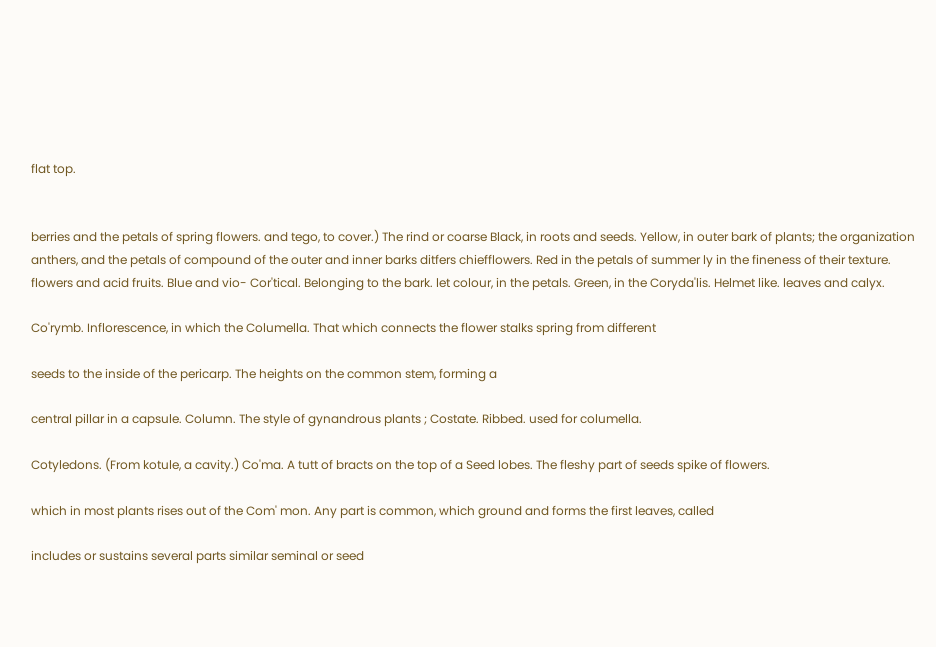flat top.


berries and the petals of spring flowers. and tego, to cover.) The rind or coarse Black, in roots and seeds. Yellow, in outer bark of plants; the organization anthers, and the petals of compound of the outer and inner barks ditfers chiefflowers. Red in the petals of summer ly in the fineness of their texture. flowers and acid fruits. Blue and vio- Cor'tical. Belonging to the bark. let colour, in the petals. Green, in the Coryda'lis. Helmet like. leaves and calyx.

Co'rymb. Inflorescence, in which the Columella. That which connects the flower stalks spring from different

seeds to the inside of the pericarp. The heights on the common stem, forming a

central pillar in a capsule. Column. The style of gynandrous plants ; Costate. Ribbed. used for columella.

Cotyledons. (From kotule, a cavity.) Co'ma. A tutt of bracts on the top of a Seed lobes. The fleshy part of seeds spike of flowers.

which in most plants rises out of the Com' mon. Any part is common, which ground and forms the first leaves, called

includes or sustains several parts similar seminal or seed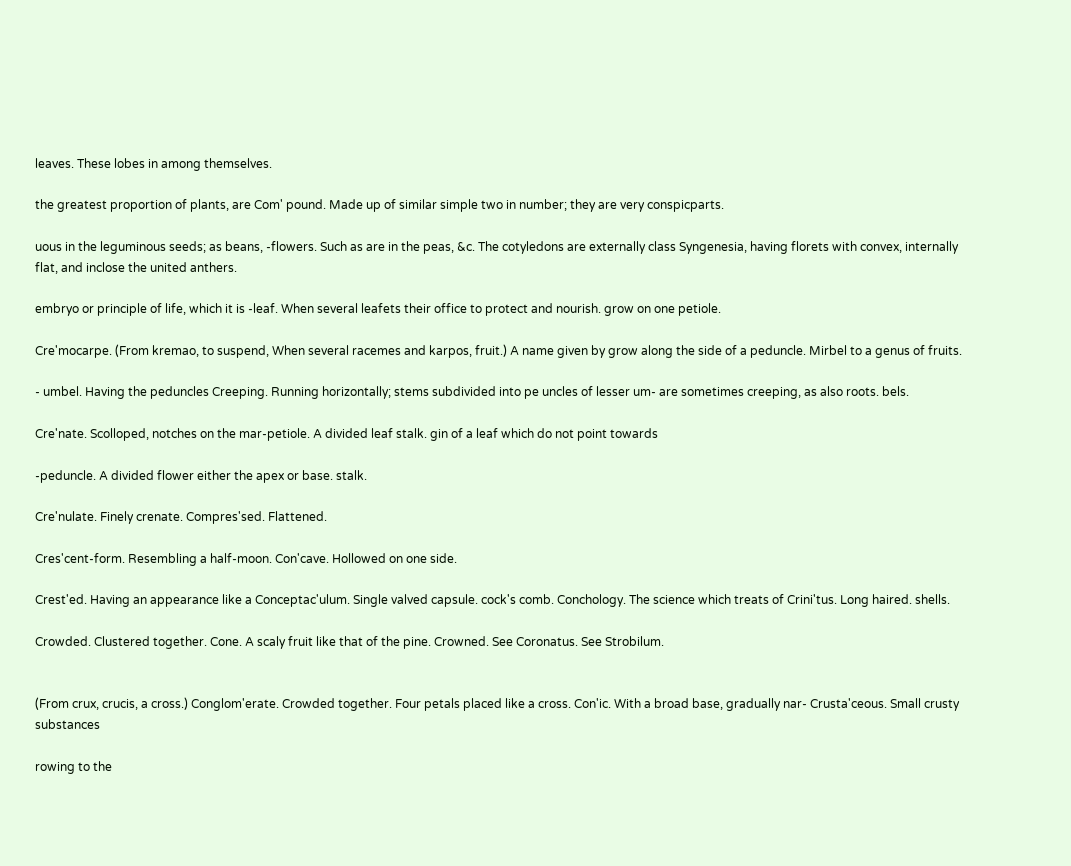leaves. These lobes in among themselves.

the greatest proportion of plants, are Com' pound. Made up of similar simple two in number; they are very conspicparts.

uous in the leguminous seeds; as beans, -flowers. Such as are in the peas, &c. The cotyledons are externally class Syngenesia, having florets with convex, internally flat, and inclose the united anthers.

embryo or principle of life, which it is -leaf. When several leafets their office to protect and nourish. grow on one petiole.

Cre'mocarpe. (From kremao, to suspend, When several racemes and karpos, fruit.) A name given by grow along the side of a peduncle. Mirbel to a genus of fruits.

- umbel. Having the peduncles Creeping. Running horizontally; stems subdivided into pe uncles of lesser um- are sometimes creeping, as also roots. bels.

Cre'nate. Scolloped, notches on the mar-petiole. A divided leaf stalk. gin of a leaf which do not point towards

-peduncle. A divided flower either the apex or base. stalk.

Cre'nulate. Finely crenate. Compres'sed. Flattened.

Cres'cent-form. Resembling a half-moon. Con'cave. Hollowed on one side.

Crest'ed. Having an appearance like a Conceptac'ulum. Single valved capsule. cock's comb. Conchology. The science which treats of Crini'tus. Long haired. shells.

Crowded. Clustered together. Cone. A scaly fruit like that of the pine. Crowned. See Coronatus. See Strobilum.


(From crux, crucis, a cross.) Conglom'erate. Crowded together. Four petals placed like a cross. Con'ic. With a broad base, gradually nar- Crusta'ceous. Small crusty substances

rowing to the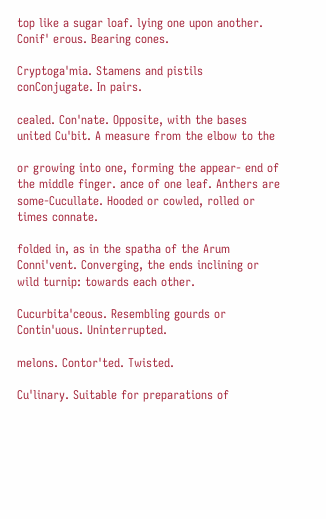top like a sugar loaf. lying one upon another. Conif' erous. Bearing cones.

Cryptoga'mia. Stamens and pistils conConjugate. In pairs.

cealed. Con'nate. Opposite, with the bases united Cu'bit. A measure from the elbow to the

or growing into one, forming the appear- end of the middle finger. ance of one leaf. Anthers are some-Cucullate. Hooded or cowled, rolled or times connate.

folded in, as in the spatha of the Arum Conni'vent. Converging, the ends inclining or wild turnip: towards each other.

Cucurbita'ceous. Resembling gourds or Contin'uous. Uninterrupted.

melons. Contor'ted. Twisted.

Cu'linary. Suitable for preparations of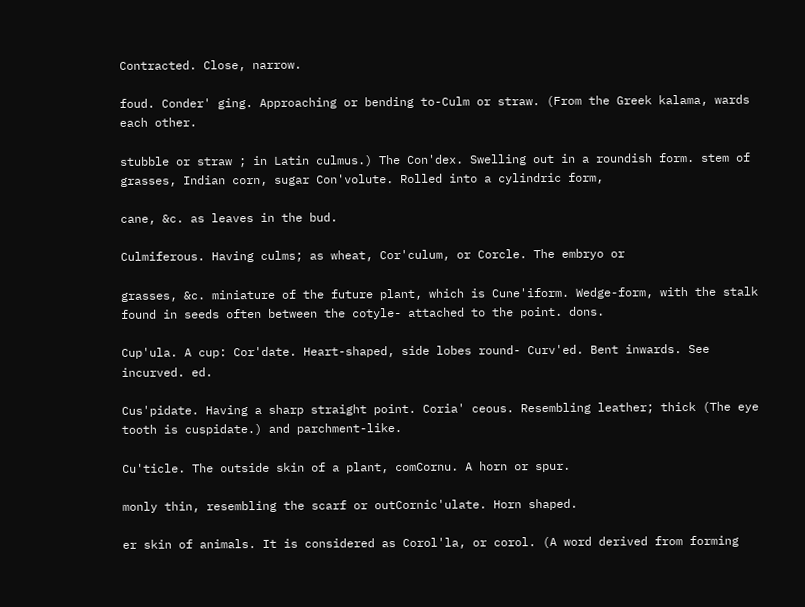Contracted. Close, narrow.

foud. Conder' ging. Approaching or bending to-Culm or straw. (From the Greek kalama, wards each other.

stubble or straw ; in Latin culmus.) The Con'dex. Swelling out in a roundish form. stem of grasses, Indian corn, sugar Con'volute. Rolled into a cylindric form,

cane, &c. as leaves in the bud.

Culmiferous. Having culms; as wheat, Cor'culum, or Corcle. The embryo or

grasses, &c. miniature of the future plant, which is Cune'iform. Wedge-form, with the stalk found in seeds often between the cotyle- attached to the point. dons.

Cup'ula. A cup: Cor'date. Heart-shaped, side lobes round- Curv'ed. Bent inwards. See incurved. ed.

Cus'pidate. Having a sharp straight point. Coria' ceous. Resembling leather; thick (The eye tooth is cuspidate.) and parchment-like.

Cu'ticle. The outside skin of a plant, comCornu. A horn or spur.

monly thin, resembling the scarf or outCornic'ulate. Horn shaped.

er skin of animals. It is considered as Corol'la, or corol. (A word derived from forming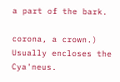a part of the bark.

corona, a crown.) Usually encloses the Cya'neus.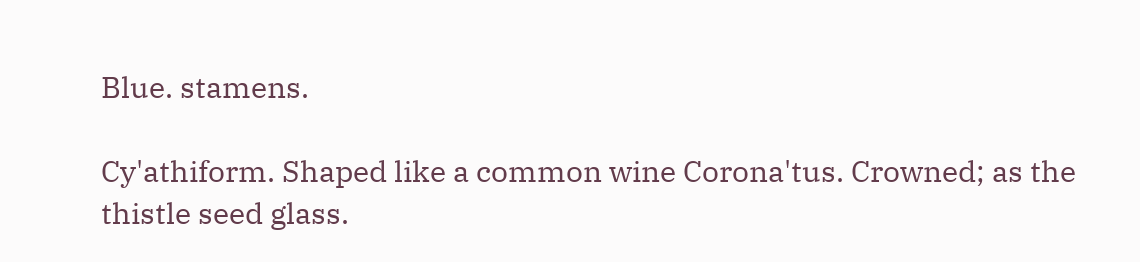Blue. stamens.

Cy'athiform. Shaped like a common wine Corona'tus. Crowned; as the thistle seed glass.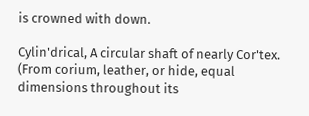is crowned with down.

Cylin'drical, A circular shaft of nearly Cor'tex. (From corium, leather, or hide, equal dimensions throughout its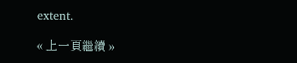extent.

« 上一頁繼續 »